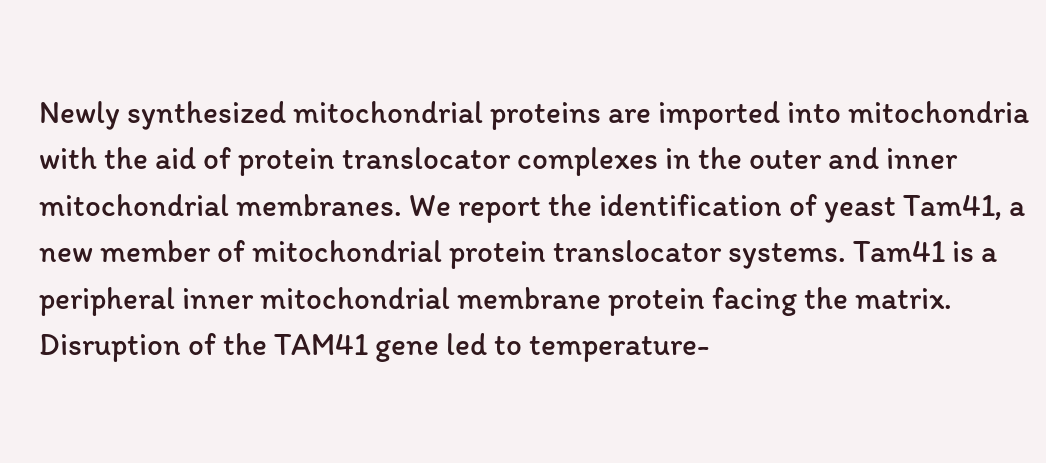Newly synthesized mitochondrial proteins are imported into mitochondria with the aid of protein translocator complexes in the outer and inner mitochondrial membranes. We report the identification of yeast Tam41, a new member of mitochondrial protein translocator systems. Tam41 is a peripheral inner mitochondrial membrane protein facing the matrix. Disruption of the TAM41 gene led to temperature-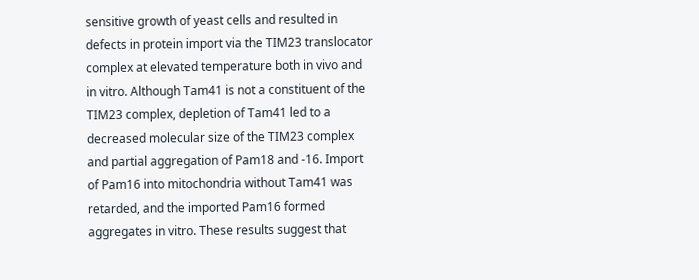sensitive growth of yeast cells and resulted in defects in protein import via the TIM23 translocator complex at elevated temperature both in vivo and in vitro. Although Tam41 is not a constituent of the TIM23 complex, depletion of Tam41 led to a decreased molecular size of the TIM23 complex and partial aggregation of Pam18 and -16. Import of Pam16 into mitochondria without Tam41 was retarded, and the imported Pam16 formed aggregates in vitro. These results suggest that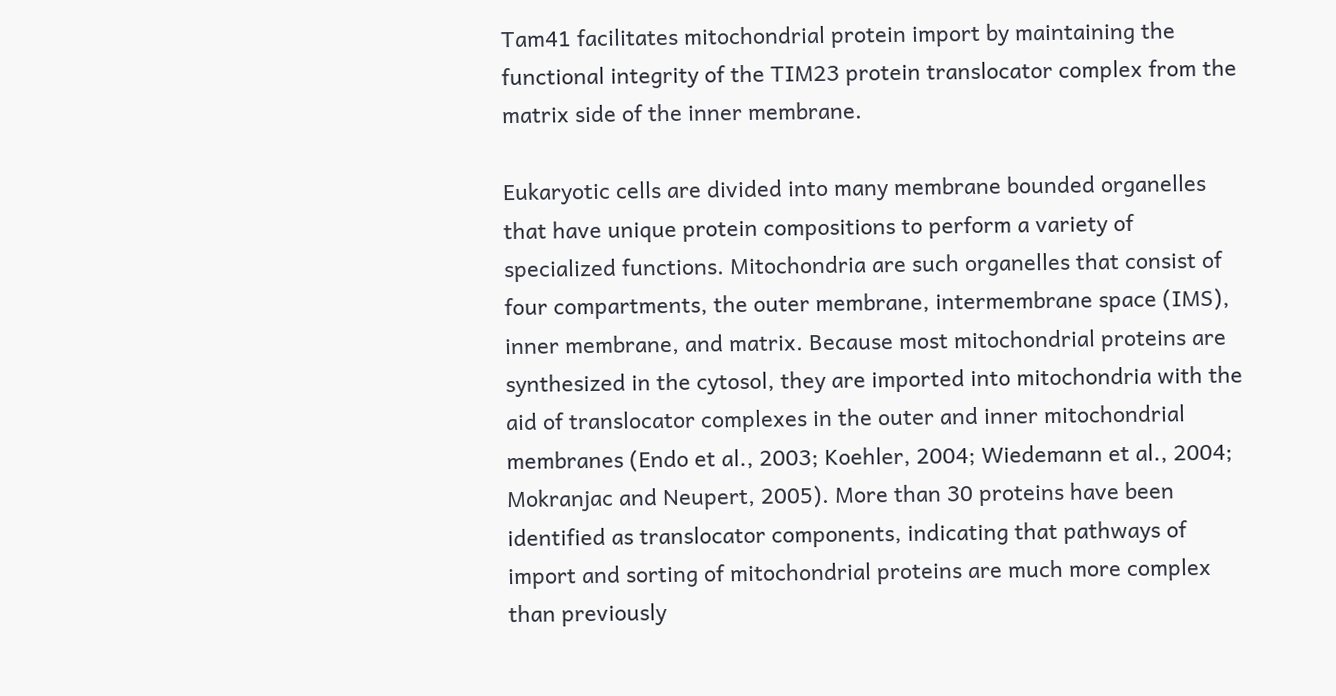Tam41 facilitates mitochondrial protein import by maintaining the functional integrity of the TIM23 protein translocator complex from the matrix side of the inner membrane.

Eukaryotic cells are divided into many membrane bounded organelles that have unique protein compositions to perform a variety of specialized functions. Mitochondria are such organelles that consist of four compartments, the outer membrane, intermembrane space (IMS), inner membrane, and matrix. Because most mitochondrial proteins are synthesized in the cytosol, they are imported into mitochondria with the aid of translocator complexes in the outer and inner mitochondrial membranes (Endo et al., 2003; Koehler, 2004; Wiedemann et al., 2004; Mokranjac and Neupert, 2005). More than 30 proteins have been identified as translocator components, indicating that pathways of import and sorting of mitochondrial proteins are much more complex than previously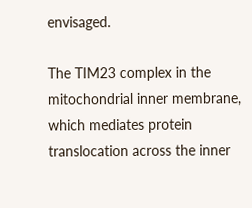envisaged.

The TIM23 complex in the mitochondrial inner membrane, which mediates protein translocation across the inner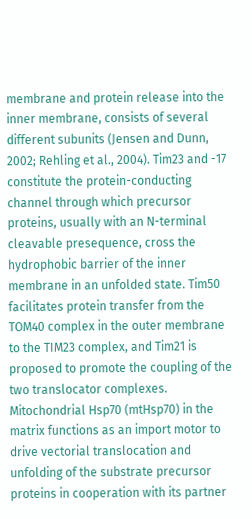membrane and protein release into the inner membrane, consists of several different subunits (Jensen and Dunn, 2002; Rehling et al., 2004). Tim23 and -17 constitute the protein-conducting channel through which precursor proteins, usually with an N-terminal cleavable presequence, cross the hydrophobic barrier of the inner membrane in an unfolded state. Tim50 facilitates protein transfer from the TOM40 complex in the outer membrane to the TIM23 complex, and Tim21 is proposed to promote the coupling of the two translocator complexes. Mitochondrial Hsp70 (mtHsp70) in the matrix functions as an import motor to drive vectorial translocation and unfolding of the substrate precursor proteins in cooperation with its partner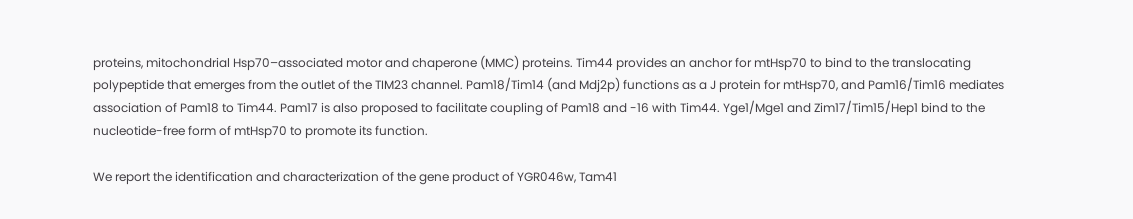proteins, mitochondrial Hsp70–associated motor and chaperone (MMC) proteins. Tim44 provides an anchor for mtHsp70 to bind to the translocating polypeptide that emerges from the outlet of the TIM23 channel. Pam18/Tim14 (and Mdj2p) functions as a J protein for mtHsp70, and Pam16/Tim16 mediates association of Pam18 to Tim44. Pam17 is also proposed to facilitate coupling of Pam18 and -16 with Tim44. Yge1/Mge1 and Zim17/Tim15/Hep1 bind to the nucleotide-free form of mtHsp70 to promote its function.

We report the identification and characterization of the gene product of YGR046w, Tam41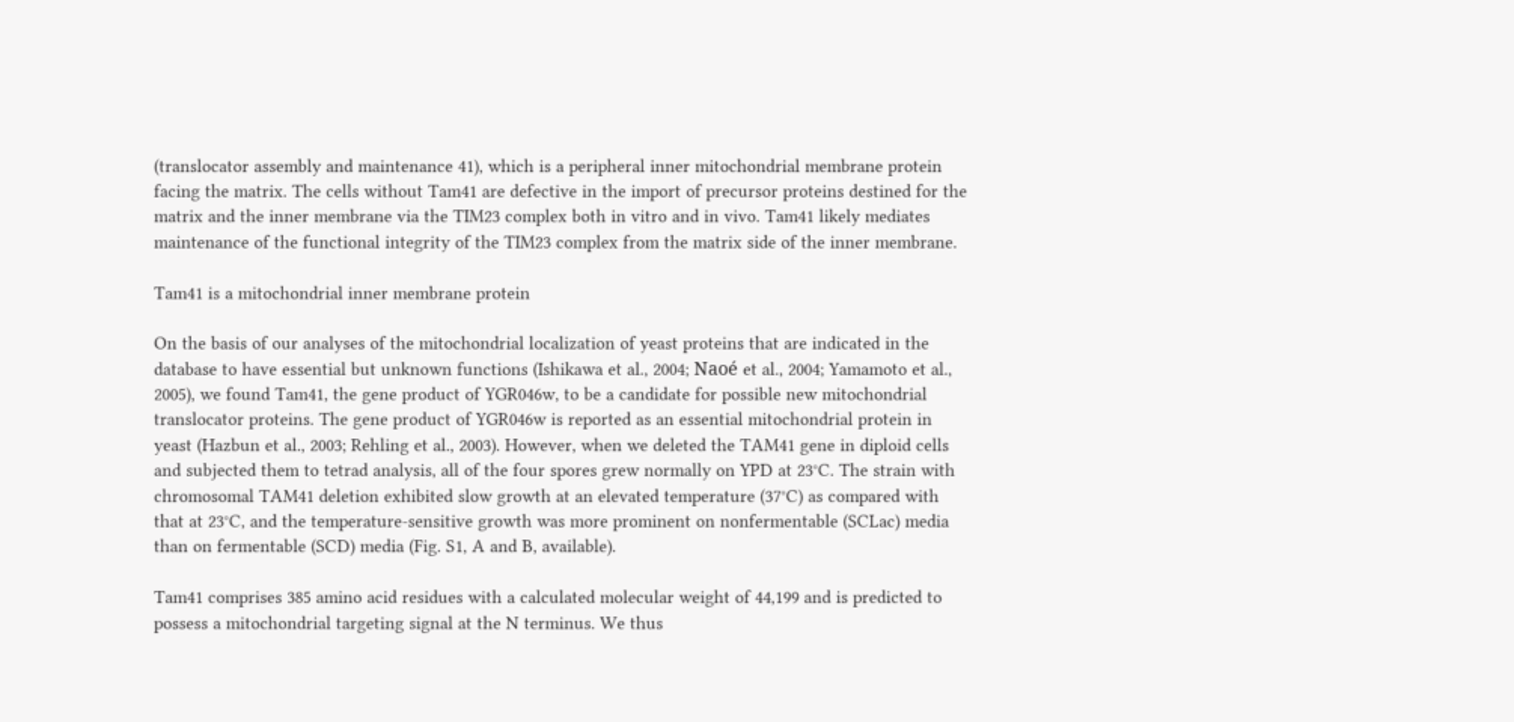(translocator assembly and maintenance 41), which is a peripheral inner mitochondrial membrane protein facing the matrix. The cells without Tam41 are defective in the import of precursor proteins destined for the matrix and the inner membrane via the TIM23 complex both in vitro and in vivo. Tam41 likely mediates maintenance of the functional integrity of the TIM23 complex from the matrix side of the inner membrane.

Tam41 is a mitochondrial inner membrane protein

On the basis of our analyses of the mitochondrial localization of yeast proteins that are indicated in the database to have essential but unknown functions (Ishikawa et al., 2004; Naoé et al., 2004; Yamamoto et al., 2005), we found Tam41, the gene product of YGR046w, to be a candidate for possible new mitochondrial translocator proteins. The gene product of YGR046w is reported as an essential mitochondrial protein in yeast (Hazbun et al., 2003; Rehling et al., 2003). However, when we deleted the TAM41 gene in diploid cells and subjected them to tetrad analysis, all of the four spores grew normally on YPD at 23°C. The strain with chromosomal TAM41 deletion exhibited slow growth at an elevated temperature (37°C) as compared with that at 23°C, and the temperature-sensitive growth was more prominent on nonfermentable (SCLac) media than on fermentable (SCD) media (Fig. S1, A and B, available).

Tam41 comprises 385 amino acid residues with a calculated molecular weight of 44,199 and is predicted to possess a mitochondrial targeting signal at the N terminus. We thus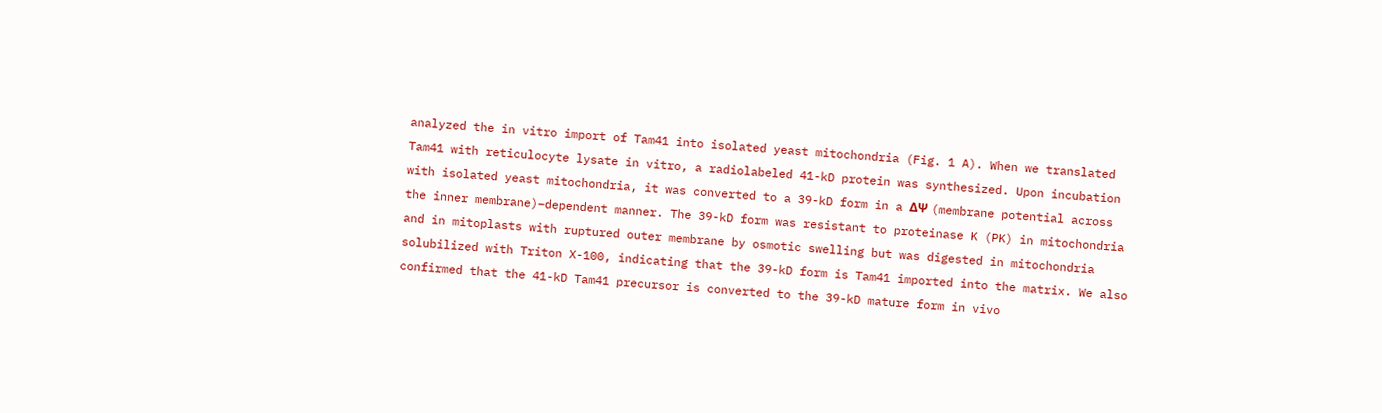analyzed the in vitro import of Tam41 into isolated yeast mitochondria (Fig. 1 A). When we translated Tam41 with reticulocyte lysate in vitro, a radiolabeled 41-kD protein was synthesized. Upon incubation with isolated yeast mitochondria, it was converted to a 39-kD form in a ΔΨ (membrane potential across the inner membrane)–dependent manner. The 39-kD form was resistant to proteinase K (PK) in mitochondria and in mitoplasts with ruptured outer membrane by osmotic swelling but was digested in mitochondria solubilized with Triton X-100, indicating that the 39-kD form is Tam41 imported into the matrix. We also confirmed that the 41-kD Tam41 precursor is converted to the 39-kD mature form in vivo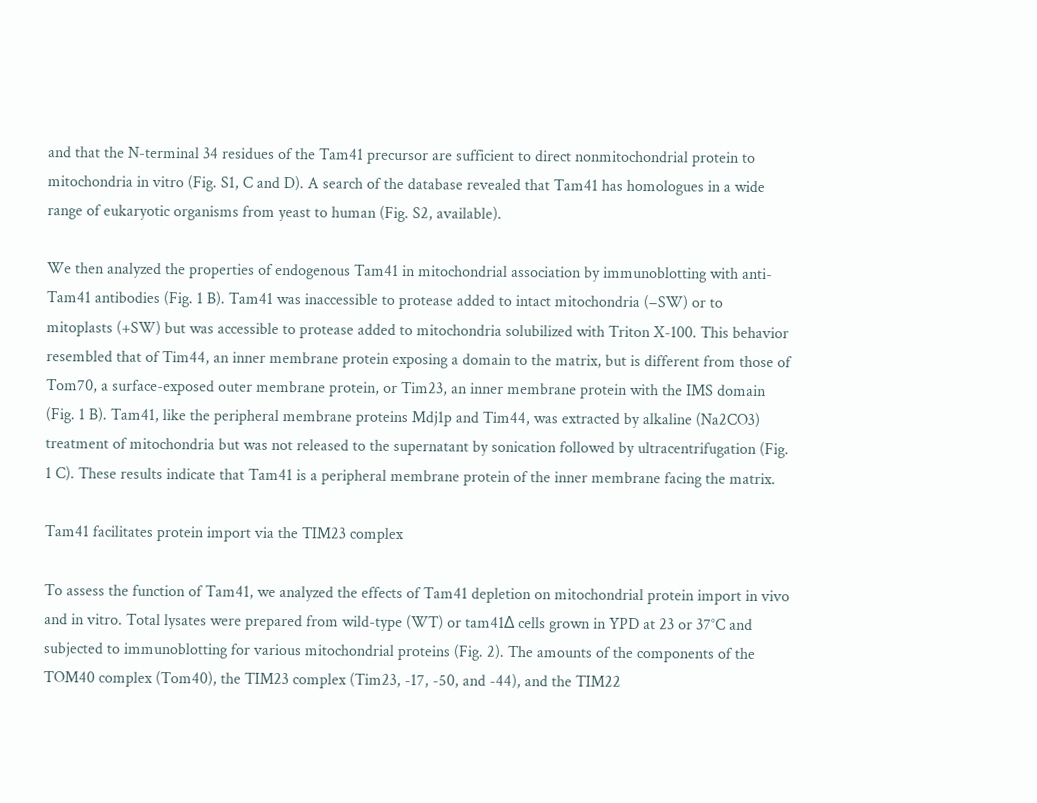and that the N-terminal 34 residues of the Tam41 precursor are sufficient to direct nonmitochondrial protein to mitochondria in vitro (Fig. S1, C and D). A search of the database revealed that Tam41 has homologues in a wide range of eukaryotic organisms from yeast to human (Fig. S2, available).

We then analyzed the properties of endogenous Tam41 in mitochondrial association by immunoblotting with anti-Tam41 antibodies (Fig. 1 B). Tam41 was inaccessible to protease added to intact mitochondria (−SW) or to mitoplasts (+SW) but was accessible to protease added to mitochondria solubilized with Triton X-100. This behavior resembled that of Tim44, an inner membrane protein exposing a domain to the matrix, but is different from those of Tom70, a surface-exposed outer membrane protein, or Tim23, an inner membrane protein with the IMS domain (Fig. 1 B). Tam41, like the peripheral membrane proteins Mdj1p and Tim44, was extracted by alkaline (Na2CO3) treatment of mitochondria but was not released to the supernatant by sonication followed by ultracentrifugation (Fig. 1 C). These results indicate that Tam41 is a peripheral membrane protein of the inner membrane facing the matrix.

Tam41 facilitates protein import via the TIM23 complex

To assess the function of Tam41, we analyzed the effects of Tam41 depletion on mitochondrial protein import in vivo and in vitro. Total lysates were prepared from wild-type (WT) or tam41Δ cells grown in YPD at 23 or 37°C and subjected to immunoblotting for various mitochondrial proteins (Fig. 2). The amounts of the components of the TOM40 complex (Tom40), the TIM23 complex (Tim23, -17, -50, and -44), and the TIM22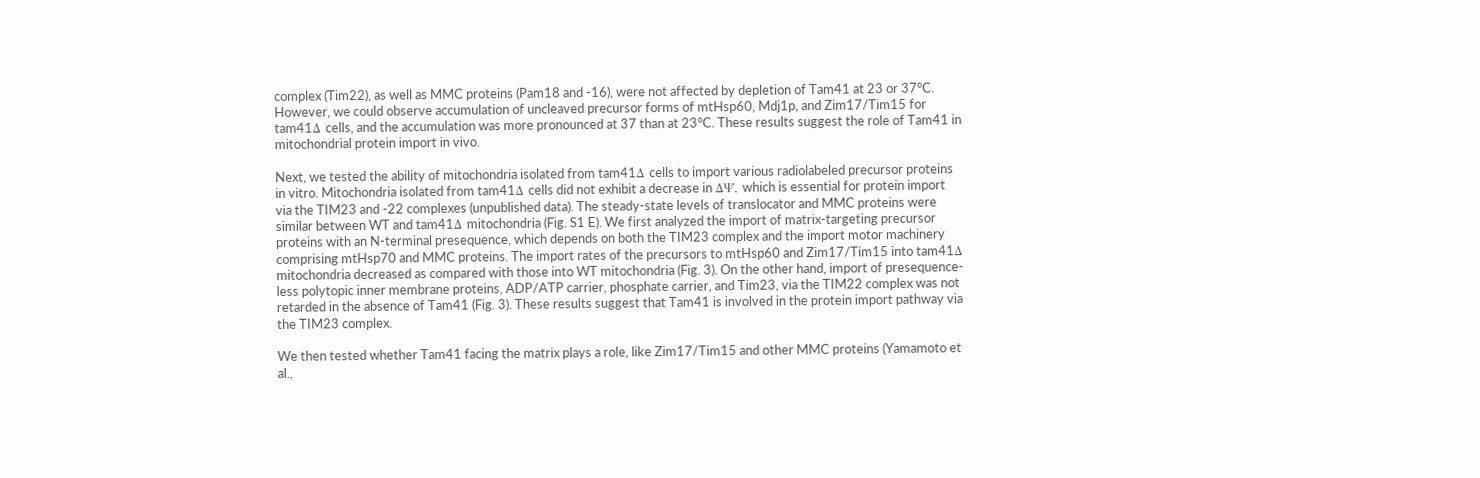complex (Tim22), as well as MMC proteins (Pam18 and -16), were not affected by depletion of Tam41 at 23 or 37°C. However, we could observe accumulation of uncleaved precursor forms of mtHsp60, Mdj1p, and Zim17/Tim15 for tam41Δ cells, and the accumulation was more pronounced at 37 than at 23°C. These results suggest the role of Tam41 in mitochondrial protein import in vivo.

Next, we tested the ability of mitochondria isolated from tam41Δ cells to import various radiolabeled precursor proteins in vitro. Mitochondria isolated from tam41Δ cells did not exhibit a decrease in ΔΨ, which is essential for protein import via the TIM23 and -22 complexes (unpublished data). The steady-state levels of translocator and MMC proteins were similar between WT and tam41Δ mitochondria (Fig. S1 E). We first analyzed the import of matrix-targeting precursor proteins with an N-terminal presequence, which depends on both the TIM23 complex and the import motor machinery comprising mtHsp70 and MMC proteins. The import rates of the precursors to mtHsp60 and Zim17/Tim15 into tam41Δ mitochondria decreased as compared with those into WT mitochondria (Fig. 3). On the other hand, import of presequence-less polytopic inner membrane proteins, ADP/ATP carrier, phosphate carrier, and Tim23, via the TIM22 complex was not retarded in the absence of Tam41 (Fig. 3). These results suggest that Tam41 is involved in the protein import pathway via the TIM23 complex.

We then tested whether Tam41 facing the matrix plays a role, like Zim17/Tim15 and other MMC proteins (Yamamoto et al.,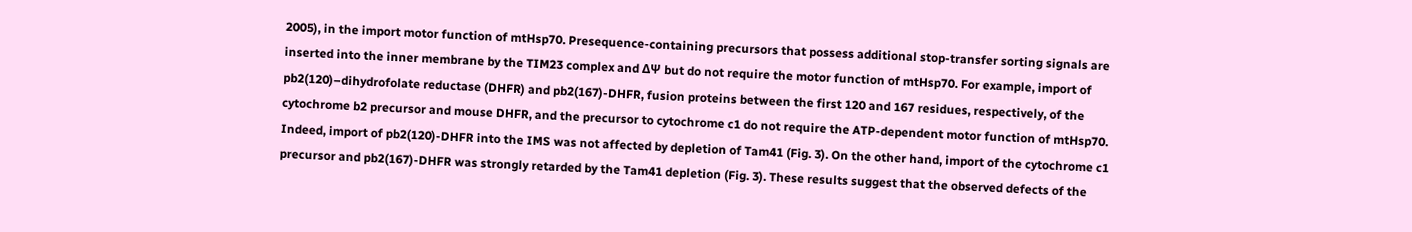2005), in the import motor function of mtHsp70. Presequence-containing precursors that possess additional stop-transfer sorting signals are inserted into the inner membrane by the TIM23 complex and ΔΨ but do not require the motor function of mtHsp70. For example, import of pb2(120)–dihydrofolate reductase (DHFR) and pb2(167)-DHFR, fusion proteins between the first 120 and 167 residues, respectively, of the cytochrome b2 precursor and mouse DHFR, and the precursor to cytochrome c1 do not require the ATP-dependent motor function of mtHsp70. Indeed, import of pb2(120)-DHFR into the IMS was not affected by depletion of Tam41 (Fig. 3). On the other hand, import of the cytochrome c1 precursor and pb2(167)-DHFR was strongly retarded by the Tam41 depletion (Fig. 3). These results suggest that the observed defects of the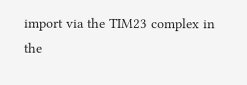import via the TIM23 complex in the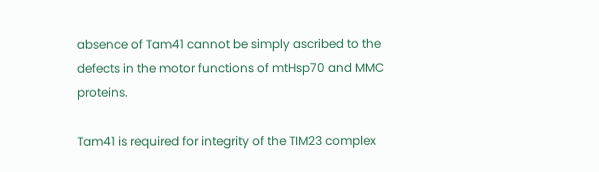absence of Tam41 cannot be simply ascribed to the defects in the motor functions of mtHsp70 and MMC proteins.

Tam41 is required for integrity of the TIM23 complex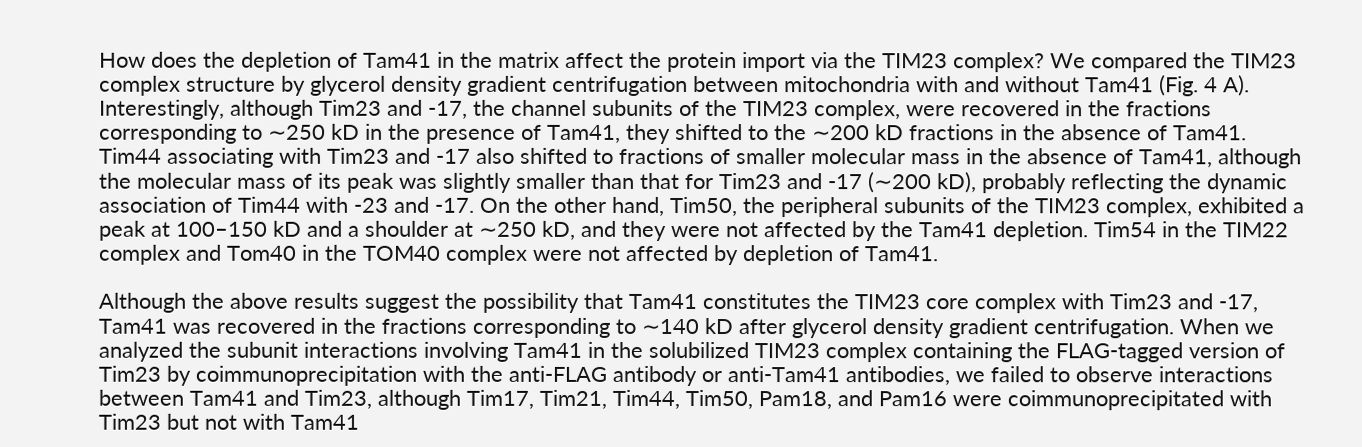How does the depletion of Tam41 in the matrix affect the protein import via the TIM23 complex? We compared the TIM23 complex structure by glycerol density gradient centrifugation between mitochondria with and without Tam41 (Fig. 4 A). Interestingly, although Tim23 and -17, the channel subunits of the TIM23 complex, were recovered in the fractions corresponding to ∼250 kD in the presence of Tam41, they shifted to the ∼200 kD fractions in the absence of Tam41. Tim44 associating with Tim23 and -17 also shifted to fractions of smaller molecular mass in the absence of Tam41, although the molecular mass of its peak was slightly smaller than that for Tim23 and -17 (∼200 kD), probably reflecting the dynamic association of Tim44 with -23 and -17. On the other hand, Tim50, the peripheral subunits of the TIM23 complex, exhibited a peak at 100–150 kD and a shoulder at ∼250 kD, and they were not affected by the Tam41 depletion. Tim54 in the TIM22 complex and Tom40 in the TOM40 complex were not affected by depletion of Tam41.

Although the above results suggest the possibility that Tam41 constitutes the TIM23 core complex with Tim23 and -17, Tam41 was recovered in the fractions corresponding to ∼140 kD after glycerol density gradient centrifugation. When we analyzed the subunit interactions involving Tam41 in the solubilized TIM23 complex containing the FLAG-tagged version of Tim23 by coimmunoprecipitation with the anti-FLAG antibody or anti-Tam41 antibodies, we failed to observe interactions between Tam41 and Tim23, although Tim17, Tim21, Tim44, Tim50, Pam18, and Pam16 were coimmunoprecipitated with Tim23 but not with Tam41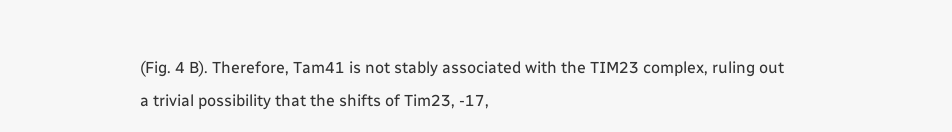(Fig. 4 B). Therefore, Tam41 is not stably associated with the TIM23 complex, ruling out a trivial possibility that the shifts of Tim23, -17,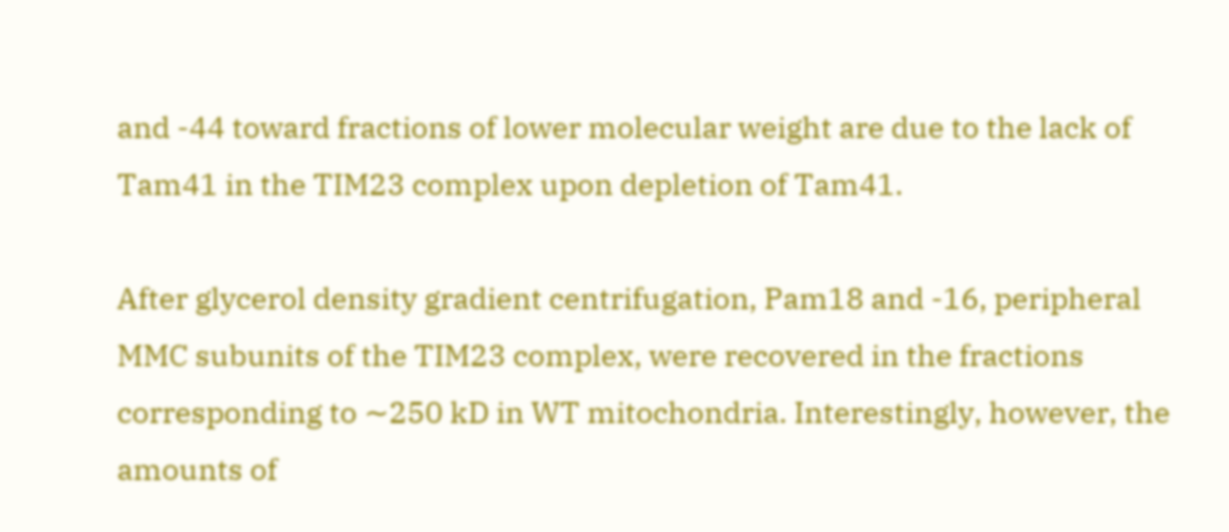and -44 toward fractions of lower molecular weight are due to the lack of Tam41 in the TIM23 complex upon depletion of Tam41.

After glycerol density gradient centrifugation, Pam18 and -16, peripheral MMC subunits of the TIM23 complex, were recovered in the fractions corresponding to ∼250 kD in WT mitochondria. Interestingly, however, the amounts of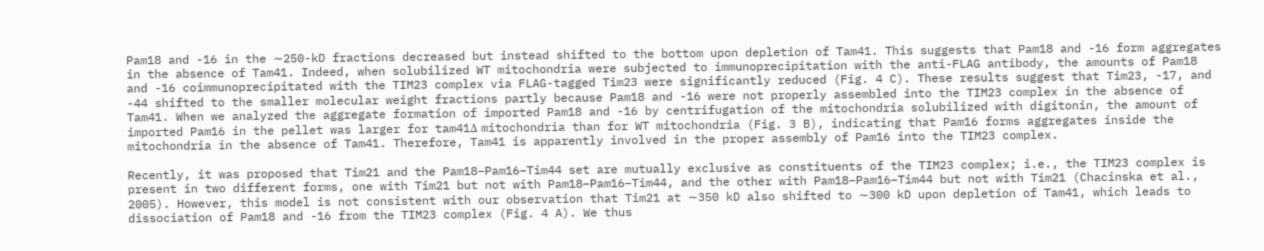Pam18 and -16 in the ∼250-kD fractions decreased but instead shifted to the bottom upon depletion of Tam41. This suggests that Pam18 and -16 form aggregates in the absence of Tam41. Indeed, when solubilized WT mitochondria were subjected to immunoprecipitation with the anti-FLAG antibody, the amounts of Pam18 and -16 coimmunoprecipitated with the TIM23 complex via FLAG-tagged Tim23 were significantly reduced (Fig. 4 C). These results suggest that Tim23, -17, and -44 shifted to the smaller molecular weight fractions partly because Pam18 and -16 were not properly assembled into the TIM23 complex in the absence of Tam41. When we analyzed the aggregate formation of imported Pam18 and -16 by centrifugation of the mitochondria solubilized with digitonin, the amount of imported Pam16 in the pellet was larger for tam41Δ mitochondria than for WT mitochondria (Fig. 3 B), indicating that Pam16 forms aggregates inside the mitochondria in the absence of Tam41. Therefore, Tam41 is apparently involved in the proper assembly of Pam16 into the TIM23 complex.

Recently, it was proposed that Tim21 and the Pam18–Pam16–Tim44 set are mutually exclusive as constituents of the TIM23 complex; i.e., the TIM23 complex is present in two different forms, one with Tim21 but not with Pam18–Pam16–Tim44, and the other with Pam18–Pam16–Tim44 but not with Tim21 (Chacinska et al., 2005). However, this model is not consistent with our observation that Tim21 at ∼350 kD also shifted to ∼300 kD upon depletion of Tam41, which leads to dissociation of Pam18 and -16 from the TIM23 complex (Fig. 4 A). We thus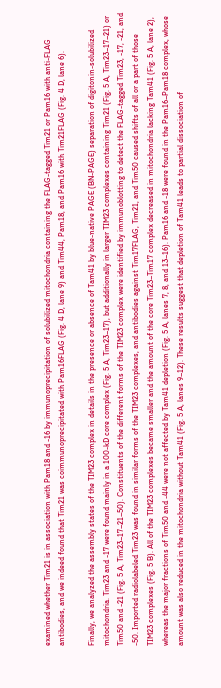examined whether Tim21 is in association with Pam18 and -16 by immunoprecipitation of solubilized mitochondria containing the FLAG-tagged Tim21 or Pam16 with anti-FLAG antibodies, and we indeed found that Tim21 was coimmunoprecipitated with Pam16FLAG (Fig. 4 D, lane 9) and Tim44, Pam18, and Pam16 with Tim21FLAG (Fig. 4 D, lane 6).

Finally, we analyzed the assembly states of the TIM23 complex in details in the presence or absence of Tam41 by blue-native PAGE (BN-PAGE) separation of digitonin-solubilized mitochondria. Tim23 and -17 were found mainly in a 100-kD core complex (Fig. 5 A, Tim23–17), but additionally in larger TIM23 complexes containing Tim21 (Fig. 5 A, Tim23–17–21) or Tim50 and -21 (Fig. 5 A, Tim23–17–21–50). Constituents of the different forms of the TIM23 complex were identified by immunoblotting to detect the FLAG-tagged Tim23, -17, -21, and -50. Imported radiolabeled Tim23 was found in similar forms of the TIM23 complexes, and antibodies against Tim17FLAG, Tim21, and Tim50 caused shifts of all or a part of those TIM23 complexes (Fig. 5 B). All of the TIM23 complexes became smaller and the amount of the core Tim23–Tim17 complex decreased in mitochondria lacking Tam41 (Fig. 5 A, lane 2), whereas the major fractions of Tim50 and -44 were not affected by Tam41 depletion (Fig. 5 A, lanes 7, 8, and 13–16). Pam16 and -18 were found in the Pam16–Pam18 complex, whose amount was also reduced in the mitochondria without Tam41 (Fig. 5 A, lanes 9–12). These results suggest that depletion of Tam41 leads to partial dissociation of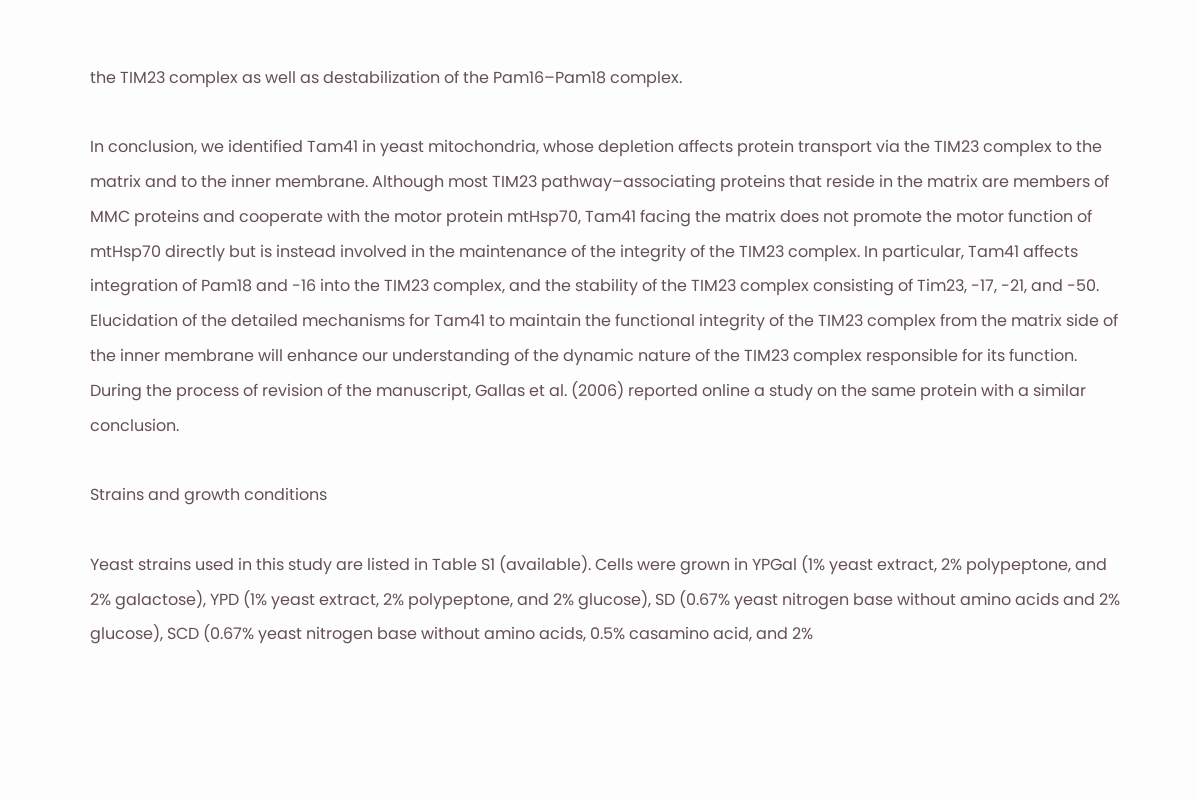the TIM23 complex as well as destabilization of the Pam16–Pam18 complex.

In conclusion, we identified Tam41 in yeast mitochondria, whose depletion affects protein transport via the TIM23 complex to the matrix and to the inner membrane. Although most TIM23 pathway–associating proteins that reside in the matrix are members of MMC proteins and cooperate with the motor protein mtHsp70, Tam41 facing the matrix does not promote the motor function of mtHsp70 directly but is instead involved in the maintenance of the integrity of the TIM23 complex. In particular, Tam41 affects integration of Pam18 and -16 into the TIM23 complex, and the stability of the TIM23 complex consisting of Tim23, -17, -21, and -50. Elucidation of the detailed mechanisms for Tam41 to maintain the functional integrity of the TIM23 complex from the matrix side of the inner membrane will enhance our understanding of the dynamic nature of the TIM23 complex responsible for its function. During the process of revision of the manuscript, Gallas et al. (2006) reported online a study on the same protein with a similar conclusion.

Strains and growth conditions

Yeast strains used in this study are listed in Table S1 (available). Cells were grown in YPGal (1% yeast extract, 2% polypeptone, and 2% galactose), YPD (1% yeast extract, 2% polypeptone, and 2% glucose), SD (0.67% yeast nitrogen base without amino acids and 2% glucose), SCD (0.67% yeast nitrogen base without amino acids, 0.5% casamino acid, and 2%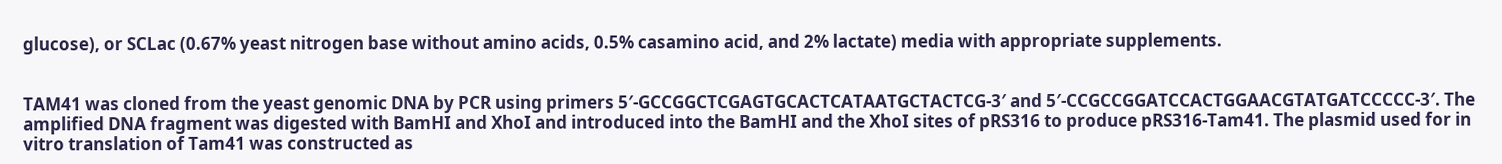glucose), or SCLac (0.67% yeast nitrogen base without amino acids, 0.5% casamino acid, and 2% lactate) media with appropriate supplements.


TAM41 was cloned from the yeast genomic DNA by PCR using primers 5′-GCCGGCTCGAGTGCACTCATAATGCTACTCG-3′ and 5′-CCGCCGGATCCACTGGAACGTATGATCCCCC-3′. The amplified DNA fragment was digested with BamHI and XhoI and introduced into the BamHI and the XhoI sites of pRS316 to produce pRS316-Tam41. The plasmid used for in vitro translation of Tam41 was constructed as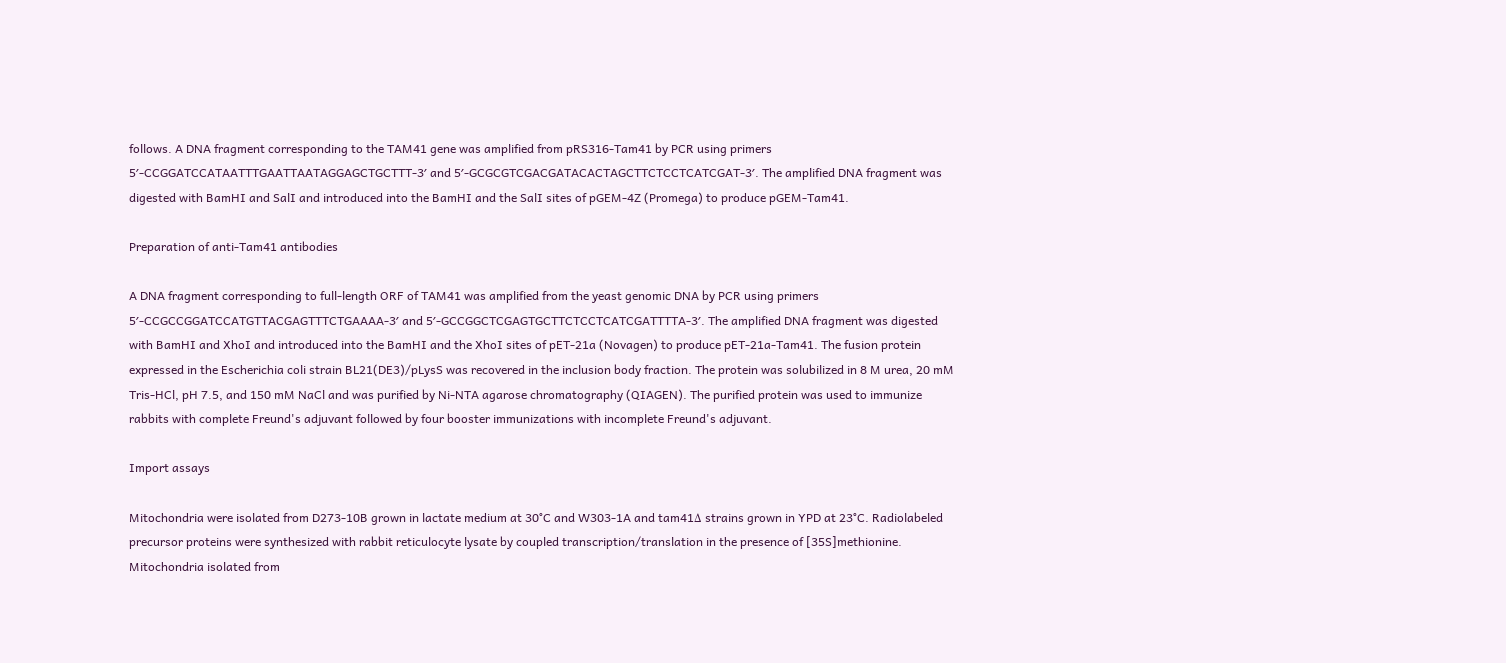follows. A DNA fragment corresponding to the TAM41 gene was amplified from pRS316-Tam41 by PCR using primers 5′-CCGGATCCATAATTTGAATTAATAGGAGCTGCTTT-3′ and 5′-GCGCGTCGACGATACACTAGCTTCTCCTCATCGAT-3′. The amplified DNA fragment was digested with BamHI and SalI and introduced into the BamHI and the SalI sites of pGEM-4Z (Promega) to produce pGEM-Tam41.

Preparation of anti-Tam41 antibodies

A DNA fragment corresponding to full-length ORF of TAM41 was amplified from the yeast genomic DNA by PCR using primers 5′-CCGCCGGATCCATGTTACGAGTTTCTGAAAA-3′ and 5′-GCCGGCTCGAGTGCTTCTCCTCATCGATTTTA-3′. The amplified DNA fragment was digested with BamHI and XhoI and introduced into the BamHI and the XhoI sites of pET-21a (Novagen) to produce pET-21a-Tam41. The fusion protein expressed in the Escherichia coli strain BL21(DE3)/pLysS was recovered in the inclusion body fraction. The protein was solubilized in 8 M urea, 20 mM Tris-HCl, pH 7.5, and 150 mM NaCl and was purified by Ni-NTA agarose chromatography (QIAGEN). The purified protein was used to immunize rabbits with complete Freund's adjuvant followed by four booster immunizations with incomplete Freund's adjuvant.

Import assays

Mitochondria were isolated from D273-10B grown in lactate medium at 30°C and W303-1A and tam41Δ strains grown in YPD at 23°C. Radiolabeled precursor proteins were synthesized with rabbit reticulocyte lysate by coupled transcription/translation in the presence of [35S]methionine. Mitochondria isolated from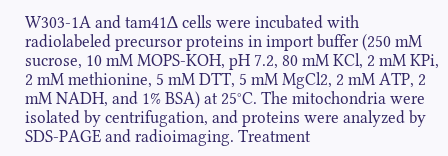W303-1A and tam41Δ cells were incubated with radiolabeled precursor proteins in import buffer (250 mM sucrose, 10 mM MOPS-KOH, pH 7.2, 80 mM KCl, 2 mM KPi, 2 mM methionine, 5 mM DTT, 5 mM MgCl2, 2 mM ATP, 2 mM NADH, and 1% BSA) at 25°C. The mitochondria were isolated by centrifugation, and proteins were analyzed by SDS-PAGE and radioimaging. Treatment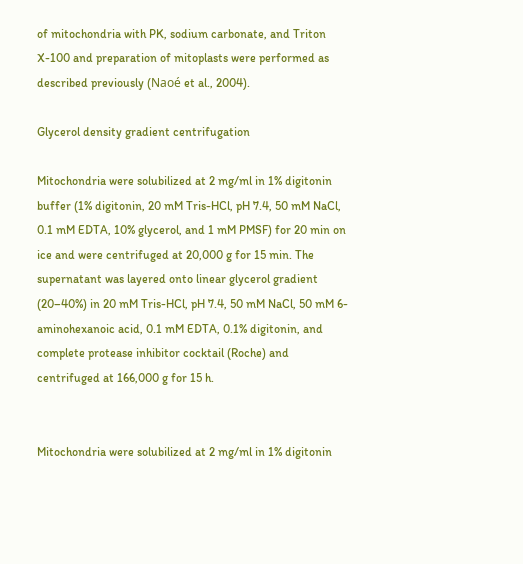of mitochondria with PK, sodium carbonate, and Triton X-100 and preparation of mitoplasts were performed as described previously (Naoé et al., 2004).

Glycerol density gradient centrifugation

Mitochondria were solubilized at 2 mg/ml in 1% digitonin buffer (1% digitonin, 20 mM Tris-HCl, pH 7.4, 50 mM NaCl, 0.1 mM EDTA, 10% glycerol, and 1 mM PMSF) for 20 min on ice and were centrifuged at 20,000 g for 15 min. The supernatant was layered onto linear glycerol gradient (20–40%) in 20 mM Tris-HCl, pH 7.4, 50 mM NaCl, 50 mM 6-aminohexanoic acid, 0.1 mM EDTA, 0.1% digitonin, and complete protease inhibitor cocktail (Roche) and centrifuged at 166,000 g for 15 h.


Mitochondria were solubilized at 2 mg/ml in 1% digitonin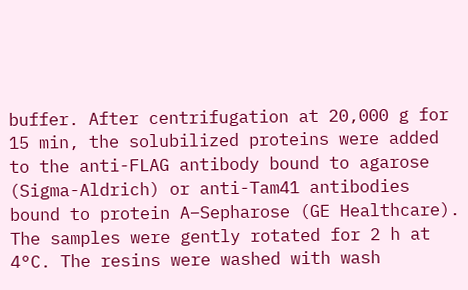buffer. After centrifugation at 20,000 g for 15 min, the solubilized proteins were added to the anti-FLAG antibody bound to agarose (Sigma-Aldrich) or anti-Tam41 antibodies bound to protein A–Sepharose (GE Healthcare). The samples were gently rotated for 2 h at 4°C. The resins were washed with wash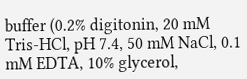buffer (0.2% digitonin, 20 mM Tris-HCl, pH 7.4, 50 mM NaCl, 0.1 mM EDTA, 10% glycerol,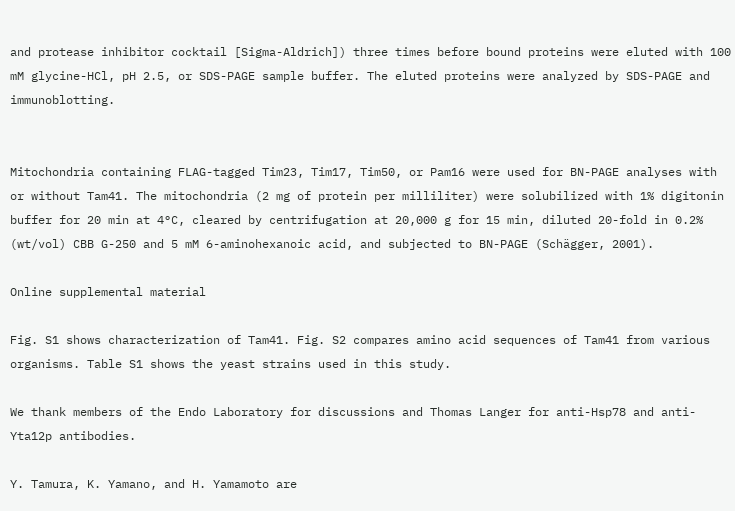and protease inhibitor cocktail [Sigma-Aldrich]) three times before bound proteins were eluted with 100 mM glycine-HCl, pH 2.5, or SDS-PAGE sample buffer. The eluted proteins were analyzed by SDS-PAGE and immunoblotting.


Mitochondria containing FLAG-tagged Tim23, Tim17, Tim50, or Pam16 were used for BN-PAGE analyses with or without Tam41. The mitochondria (2 mg of protein per milliliter) were solubilized with 1% digitonin buffer for 20 min at 4°C, cleared by centrifugation at 20,000 g for 15 min, diluted 20-fold in 0.2% (wt/vol) CBB G-250 and 5 mM 6-aminohexanoic acid, and subjected to BN-PAGE (Schägger, 2001).

Online supplemental material

Fig. S1 shows characterization of Tam41. Fig. S2 compares amino acid sequences of Tam41 from various organisms. Table S1 shows the yeast strains used in this study.

We thank members of the Endo Laboratory for discussions and Thomas Langer for anti-Hsp78 and anti-Yta12p antibodies.

Y. Tamura, K. Yamano, and H. Yamamoto are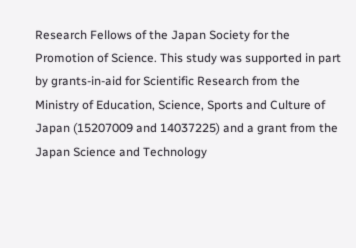Research Fellows of the Japan Society for the Promotion of Science. This study was supported in part by grants-in-aid for Scientific Research from the Ministry of Education, Science, Sports and Culture of Japan (15207009 and 14037225) and a grant from the Japan Science and Technology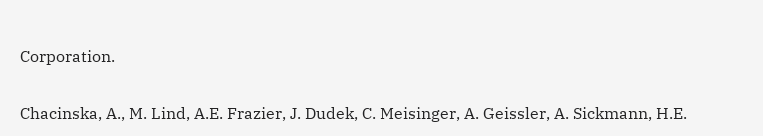Corporation.

Chacinska, A., M. Lind, A.E. Frazier, J. Dudek, C. Meisinger, A. Geissler, A. Sickmann, H.E.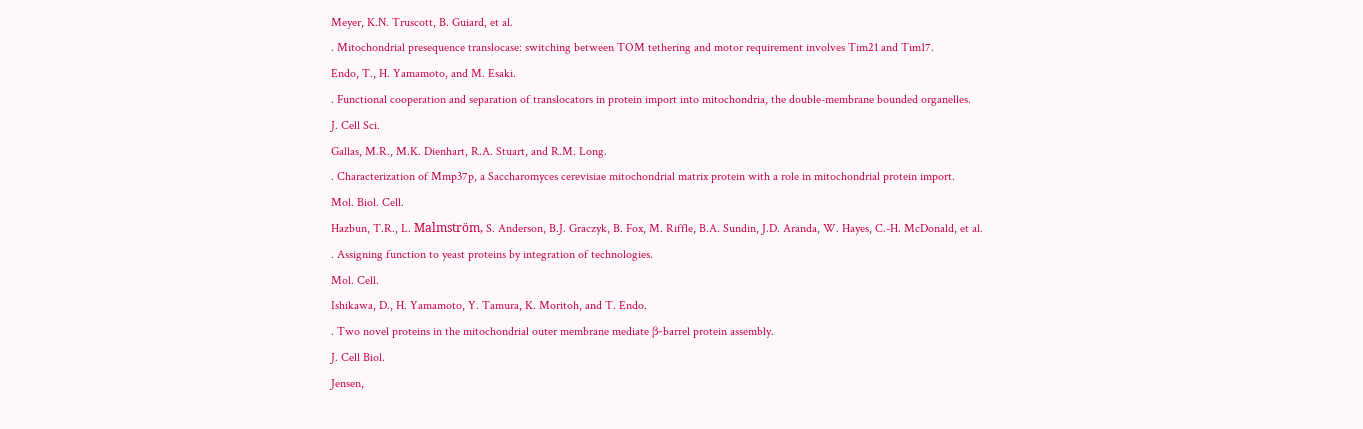Meyer, K.N. Truscott, B. Guiard, et al.
. Mitochondrial presequence translocase: switching between TOM tethering and motor requirement involves Tim21 and Tim17.
Endo, T., H. Yamamoto, and M. Esaki.
. Functional cooperation and separation of translocators in protein import into mitochondria, the double-membrane bounded organelles.
J. Cell Sci.
Gallas, M.R., M.K. Dienhart, R.A. Stuart, and R.M. Long.
. Characterization of Mmp37p, a Saccharomyces cerevisiae mitochondrial matrix protein with a role in mitochondrial protein import.
Mol. Biol. Cell.
Hazbun, T.R., L. Malmström, S. Anderson, B.J. Graczyk, B. Fox, M. Riffle, B.A. Sundin, J.D. Aranda, W. Hayes, C.-H. McDonald, et al.
. Assigning function to yeast proteins by integration of technologies.
Mol. Cell.
Ishikawa, D., H. Yamamoto, Y. Tamura, K. Moritoh, and T. Endo.
. Two novel proteins in the mitochondrial outer membrane mediate β-barrel protein assembly.
J. Cell Biol.
Jensen,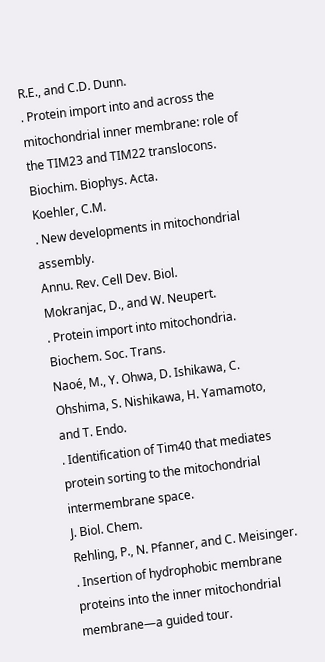R.E., and C.D. Dunn.
. Protein import into and across the mitochondrial inner membrane: role of the TIM23 and TIM22 translocons.
Biochim. Biophys. Acta.
Koehler, C.M.
. New developments in mitochondrial assembly.
Annu. Rev. Cell Dev. Biol.
Mokranjac, D., and W. Neupert.
. Protein import into mitochondria.
Biochem. Soc. Trans.
Naoé, M., Y. Ohwa, D. Ishikawa, C. Ohshima, S. Nishikawa, H. Yamamoto, and T. Endo.
. Identification of Tim40 that mediates protein sorting to the mitochondrial intermembrane space.
J. Biol. Chem.
Rehling, P., N. Pfanner, and C. Meisinger.
. Insertion of hydrophobic membrane proteins into the inner mitochondrial membrane—a guided tour.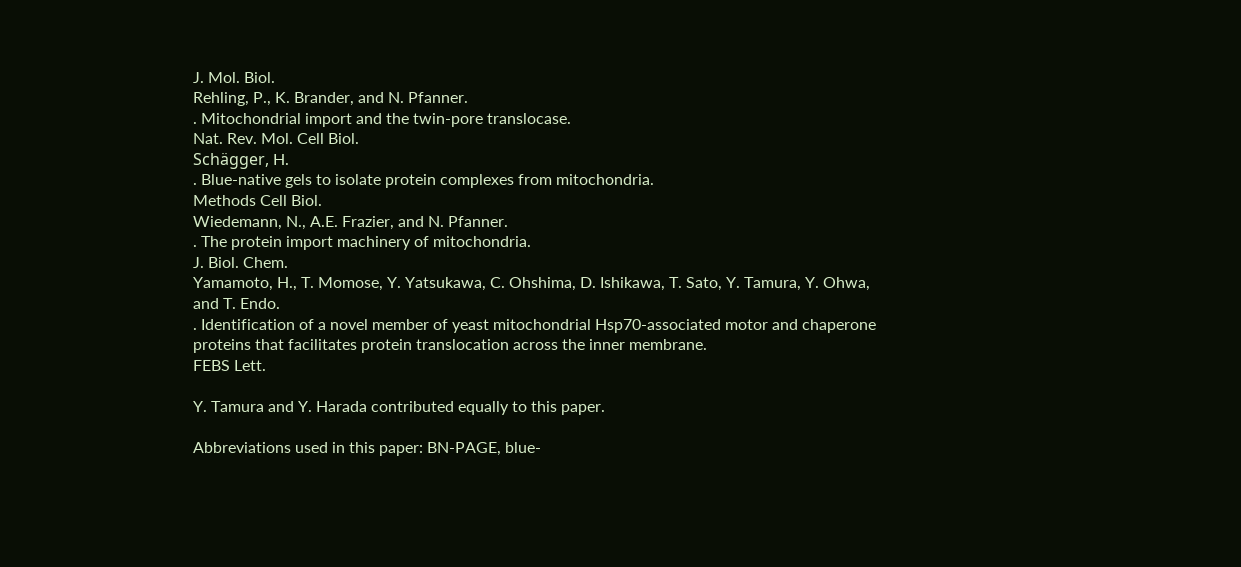J. Mol. Biol.
Rehling, P., K. Brander, and N. Pfanner.
. Mitochondrial import and the twin-pore translocase.
Nat. Rev. Mol. Cell Biol.
Schägger, H.
. Blue-native gels to isolate protein complexes from mitochondria.
Methods Cell Biol.
Wiedemann, N., A.E. Frazier, and N. Pfanner.
. The protein import machinery of mitochondria.
J. Biol. Chem.
Yamamoto, H., T. Momose, Y. Yatsukawa, C. Ohshima, D. Ishikawa, T. Sato, Y. Tamura, Y. Ohwa, and T. Endo.
. Identification of a novel member of yeast mitochondrial Hsp70-associated motor and chaperone proteins that facilitates protein translocation across the inner membrane.
FEBS Lett.

Y. Tamura and Y. Harada contributed equally to this paper.

Abbreviations used in this paper: BN-PAGE, blue-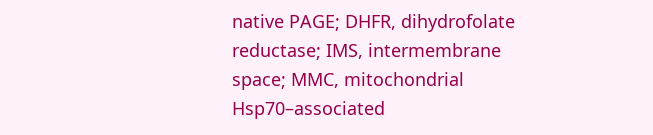native PAGE; DHFR, dihydrofolate reductase; IMS, intermembrane space; MMC, mitochondrial Hsp70–associated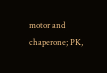motor and chaperone; PK,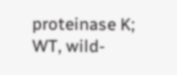proteinase K; WT, wild-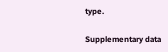type.

Supplementary data